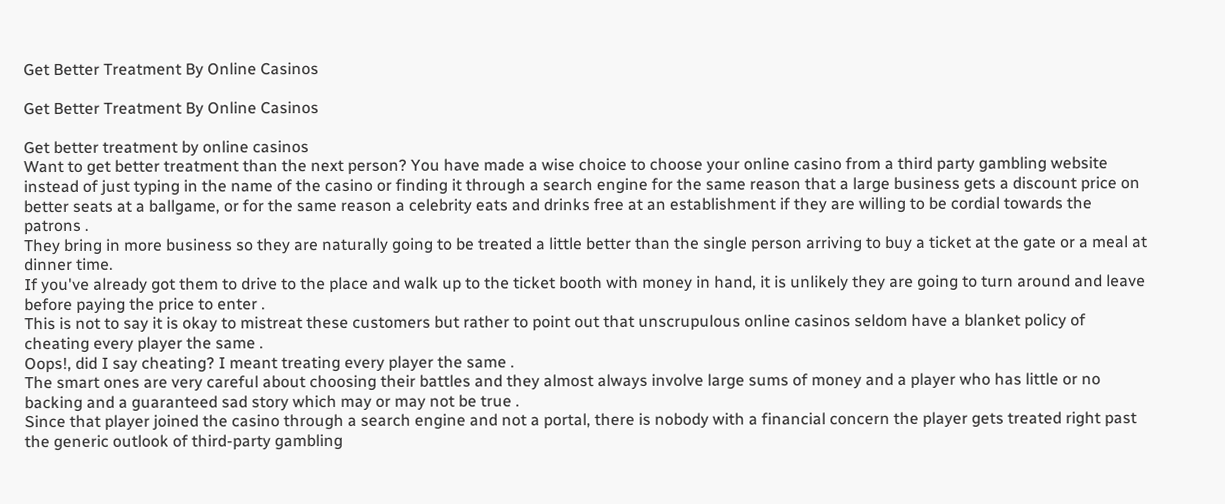Get Better Treatment By Online Casinos

Get Better Treatment By Online Casinos

Get better treatment by online casinos
Want to get better treatment than the next person? You have made a wise choice to choose your online casino from a third party gambling website instead of just typing in the name of the casino or finding it through a search engine for the same reason that a large business gets a discount price on better seats at a ballgame, or for the same reason a celebrity eats and drinks free at an establishment if they are willing to be cordial towards the patrons .
They bring in more business so they are naturally going to be treated a little better than the single person arriving to buy a ticket at the gate or a meal at dinner time.
If you've already got them to drive to the place and walk up to the ticket booth with money in hand, it is unlikely they are going to turn around and leave before paying the price to enter .
This is not to say it is okay to mistreat these customers but rather to point out that unscrupulous online casinos seldom have a blanket policy of cheating every player the same .
Oops!, did I say cheating? I meant treating every player the same .
The smart ones are very careful about choosing their battles and they almost always involve large sums of money and a player who has little or no backing and a guaranteed sad story which may or may not be true .
Since that player joined the casino through a search engine and not a portal, there is nobody with a financial concern the player gets treated right past the generic outlook of third-party gambling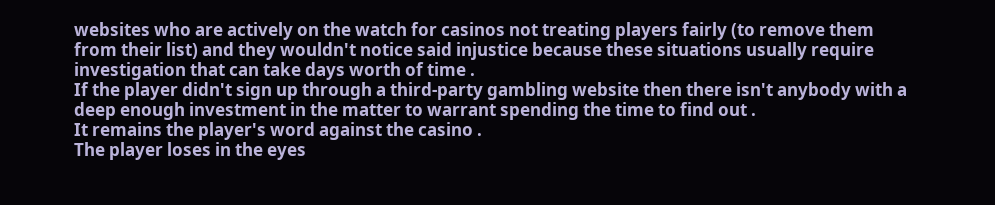websites who are actively on the watch for casinos not treating players fairly (to remove them from their list) and they wouldn't notice said injustice because these situations usually require investigation that can take days worth of time .
If the player didn't sign up through a third-party gambling website then there isn't anybody with a deep enough investment in the matter to warrant spending the time to find out .
It remains the player's word against the casino .
The player loses in the eyes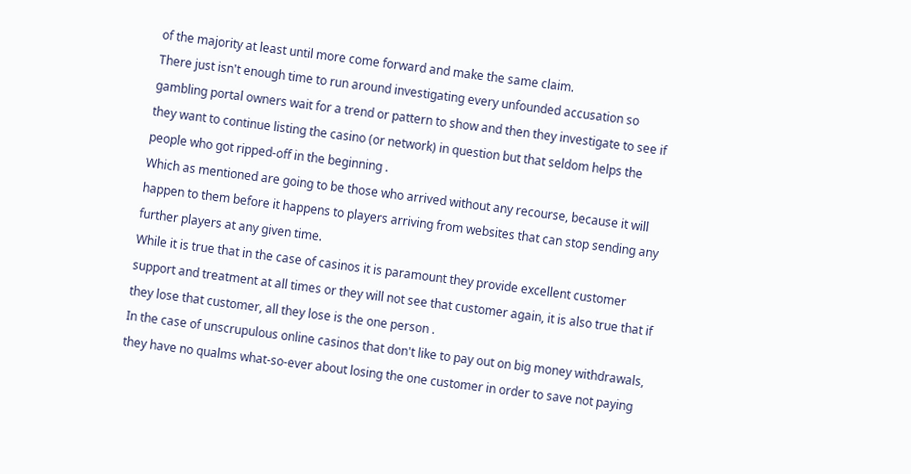of the majority at least until more come forward and make the same claim.
There just isn't enough time to run around investigating every unfounded accusation so gambling portal owners wait for a trend or pattern to show and then they investigate to see if they want to continue listing the casino (or network) in question but that seldom helps the people who got ripped-off in the beginning .
Which as mentioned are going to be those who arrived without any recourse, because it will happen to them before it happens to players arriving from websites that can stop sending any further players at any given time.
While it is true that in the case of casinos it is paramount they provide excellent customer support and treatment at all times or they will not see that customer again, it is also true that if they lose that customer, all they lose is the one person .
In the case of unscrupulous online casinos that don't like to pay out on big money withdrawals, they have no qualms what-so-ever about losing the one customer in order to save not paying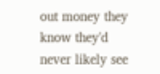out money they know they'd never likely see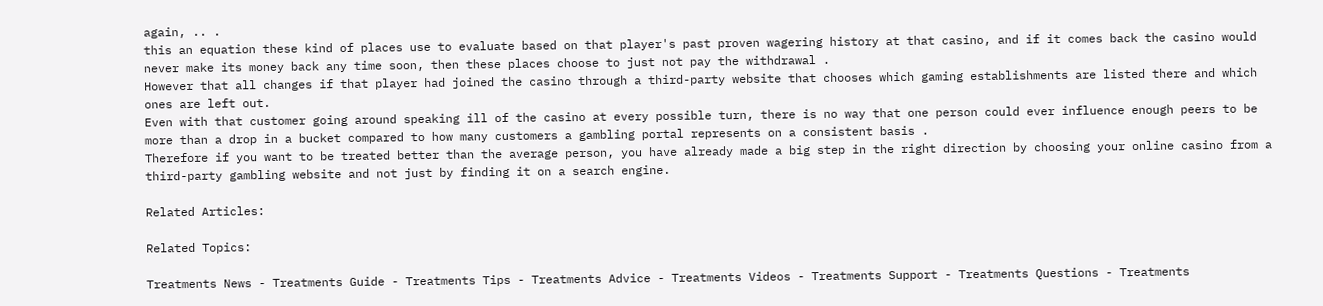again, .. .
this an equation these kind of places use to evaluate based on that player's past proven wagering history at that casino, and if it comes back the casino would never make its money back any time soon, then these places choose to just not pay the withdrawal .
However that all changes if that player had joined the casino through a third-party website that chooses which gaming establishments are listed there and which ones are left out.
Even with that customer going around speaking ill of the casino at every possible turn, there is no way that one person could ever influence enough peers to be more than a drop in a bucket compared to how many customers a gambling portal represents on a consistent basis .
Therefore if you want to be treated better than the average person, you have already made a big step in the right direction by choosing your online casino from a third-party gambling website and not just by finding it on a search engine.

Related Articles:

Related Topics:

Treatments News - Treatments Guide - Treatments Tips - Treatments Advice - Treatments Videos - Treatments Support - Treatments Questions - Treatments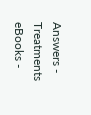Answers - Treatments eBooks -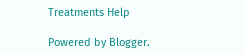Treatments Help

Powered by Blogger.